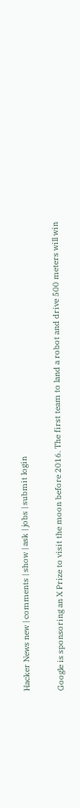Hacker News new | comments | show | ask | jobs | submit login

Google is sponsoring an X Prize to visit the moon before 2016. The first team to land a robot and drive 500 meters will win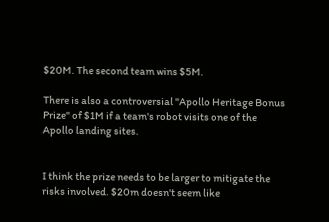$20M. The second team wins $5M.

There is also a controversial "Apollo Heritage Bonus Prize" of $1M if a team's robot visits one of the Apollo landing sites.


I think the prize needs to be larger to mitigate the risks involved. $20m doesn't seem like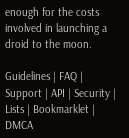enough for the costs involved in launching a droid to the moon.

Guidelines | FAQ | Support | API | Security | Lists | Bookmarklet | DMCA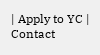| Apply to YC | Contact